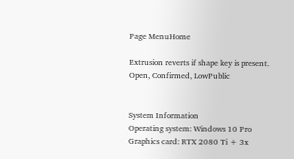Page MenuHome

Extrusion reverts if shape key is present.
Open, Confirmed, LowPublic


System Information
Operating system: Windows 10 Pro
Graphics card: RTX 2080 Ti + 3x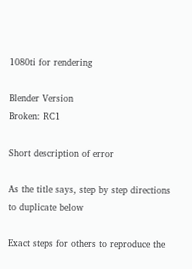1080ti for rendering

Blender Version
Broken: RC1

Short description of error

As the title says, step by step directions to duplicate below

Exact steps for others to reproduce the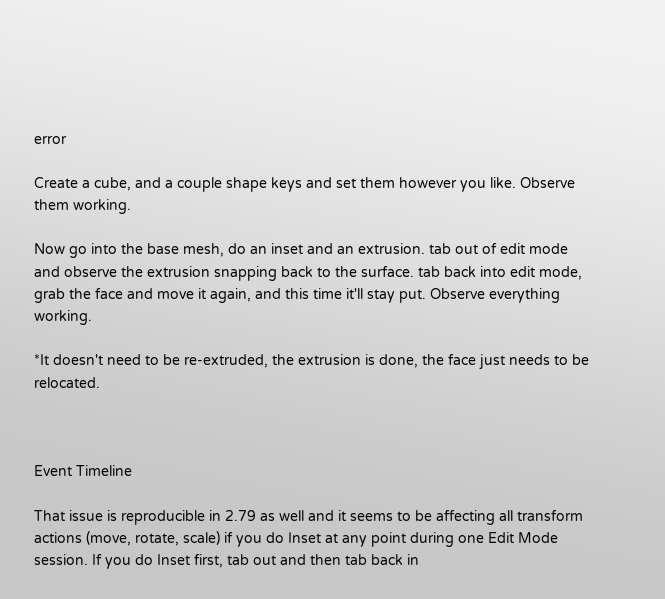error

Create a cube, and a couple shape keys and set them however you like. Observe them working.

Now go into the base mesh, do an inset and an extrusion. tab out of edit mode and observe the extrusion snapping back to the surface. tab back into edit mode, grab the face and move it again, and this time it'll stay put. Observe everything working.

*It doesn't need to be re-extruded, the extrusion is done, the face just needs to be relocated.



Event Timeline

That issue is reproducible in 2.79 as well and it seems to be affecting all transform actions (move, rotate, scale) if you do Inset at any point during one Edit Mode session. If you do Inset first, tab out and then tab back in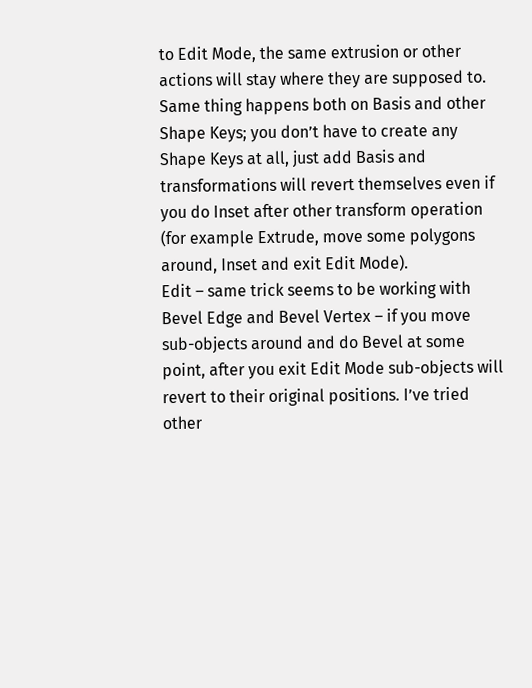to Edit Mode, the same extrusion or other actions will stay where they are supposed to. Same thing happens both on Basis and other Shape Keys; you don’t have to create any Shape Keys at all, just add Basis and transformations will revert themselves even if you do Inset after other transform operation (for example Extrude, move some polygons around, Inset and exit Edit Mode).
Edit – same trick seems to be working with Bevel Edge and Bevel Vertex – if you move sub-objects around and do Bevel at some point, after you exit Edit Mode sub-objects will revert to their original positions. I’ve tried other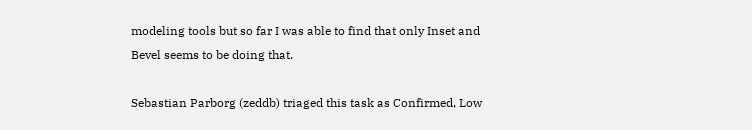modeling tools but so far I was able to find that only Inset and Bevel seems to be doing that.

Sebastian Parborg (zeddb) triaged this task as Confirmed, Low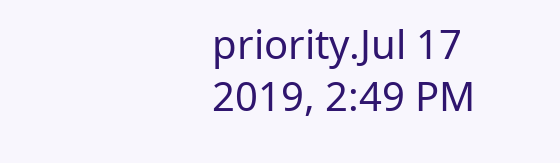priority.Jul 17 2019, 2:49 PM